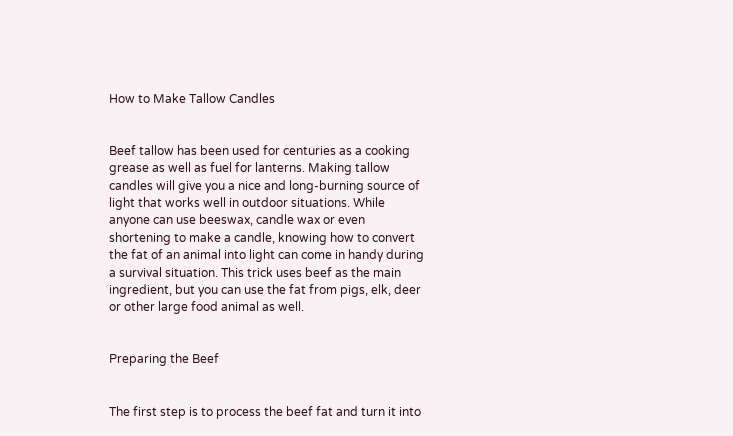How to Make Tallow Candles


Beef tallow has been used for centuries as a cooking grease as well as fuel for lanterns. Making tallow candles will give you a nice and long-burning source of light that works well in outdoor situations. While anyone can use beeswax, candle wax or even shortening to make a candle, knowing how to convert the fat of an animal into light can come in handy during a survival situation. This trick uses beef as the main ingredient, but you can use the fat from pigs, elk, deer or other large food animal as well.


Preparing the Beef


The first step is to process the beef fat and turn it into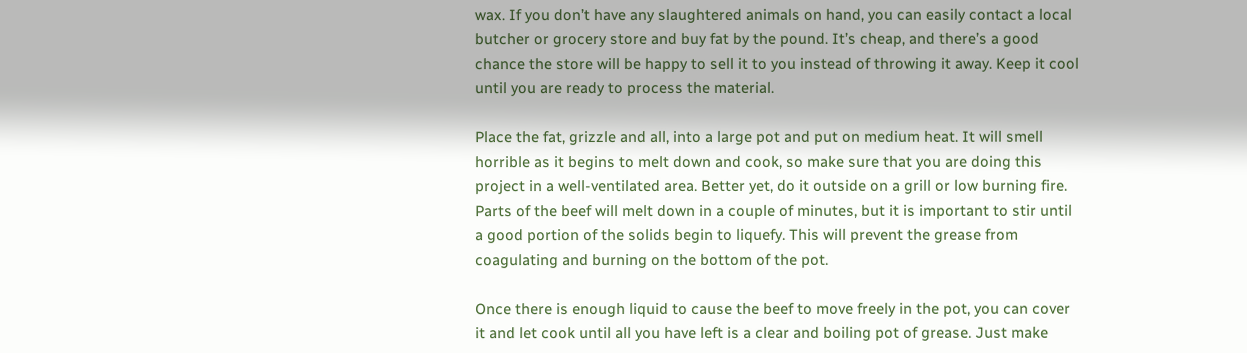wax. If you don’t have any slaughtered animals on hand, you can easily contact a local butcher or grocery store and buy fat by the pound. It’s cheap, and there’s a good chance the store will be happy to sell it to you instead of throwing it away. Keep it cool until you are ready to process the material.

Place the fat, grizzle and all, into a large pot and put on medium heat. It will smell horrible as it begins to melt down and cook, so make sure that you are doing this project in a well-ventilated area. Better yet, do it outside on a grill or low burning fire. Parts of the beef will melt down in a couple of minutes, but it is important to stir until a good portion of the solids begin to liquefy. This will prevent the grease from coagulating and burning on the bottom of the pot.

Once there is enough liquid to cause the beef to move freely in the pot, you can cover it and let cook until all you have left is a clear and boiling pot of grease. Just make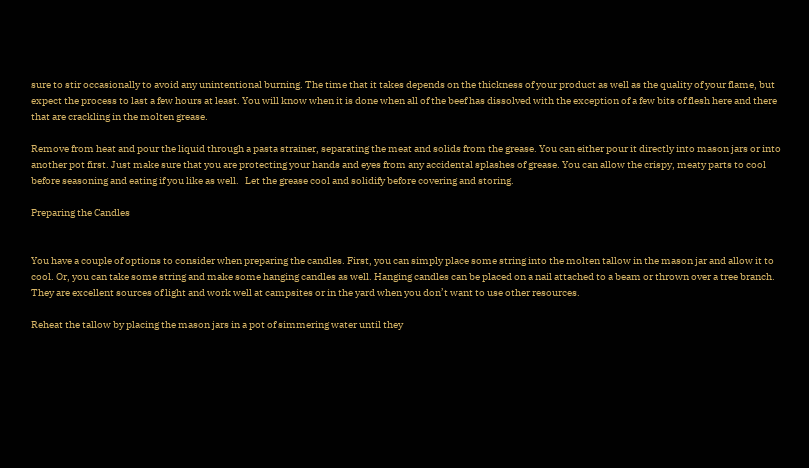sure to stir occasionally to avoid any unintentional burning. The time that it takes depends on the thickness of your product as well as the quality of your flame, but expect the process to last a few hours at least. You will know when it is done when all of the beef has dissolved with the exception of a few bits of flesh here and there that are crackling in the molten grease.

Remove from heat and pour the liquid through a pasta strainer, separating the meat and solids from the grease. You can either pour it directly into mason jars or into another pot first. Just make sure that you are protecting your hands and eyes from any accidental splashes of grease. You can allow the crispy, meaty parts to cool before seasoning and eating if you like as well.   Let the grease cool and solidify before covering and storing.

Preparing the Candles


You have a couple of options to consider when preparing the candles. First, you can simply place some string into the molten tallow in the mason jar and allow it to cool. Or, you can take some string and make some hanging candles as well. Hanging candles can be placed on a nail attached to a beam or thrown over a tree branch. They are excellent sources of light and work well at campsites or in the yard when you don’t want to use other resources.

Reheat the tallow by placing the mason jars in a pot of simmering water until they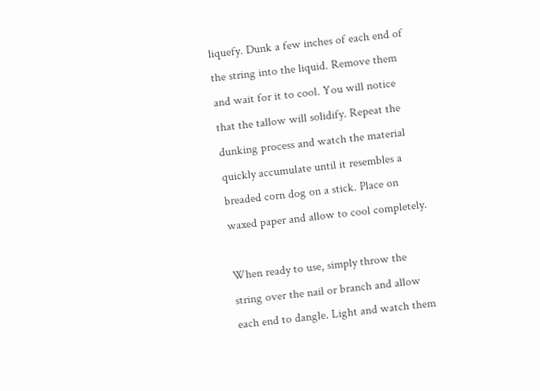liquefy. Dunk a few inches of each end of the string into the liquid. Remove them and wait for it to cool. You will notice that the tallow will solidify. Repeat the dunking process and watch the material quickly accumulate until it resembles a breaded corn dog on a stick. Place on waxed paper and allow to cool completely.

When ready to use, simply throw the string over the nail or branch and allow each end to dangle. Light and watch them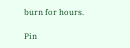burn for hours.

Pin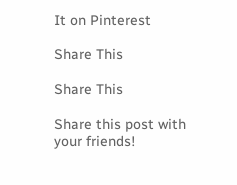It on Pinterest

Share This

Share This

Share this post with your friends!